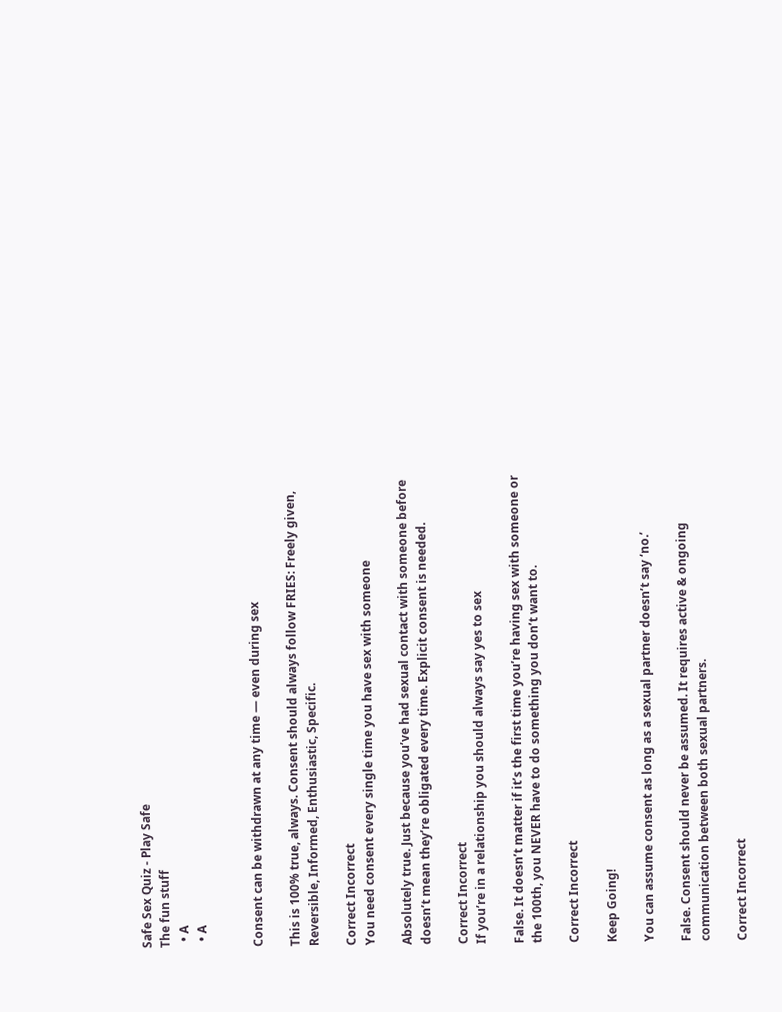Safe Sex Quiz - Play Safe
The fun stuff
  • A
  • A


Consent can be withdrawn at any time — even during sex

This is 100% true, always. Consent should always follow FRIES: Freely given, Reversible, Informed, Enthusiastic, Specific.

Correct Incorrect
You need consent every single time you have sex with someone

Absolutely true. Just because you’ve had sexual contact with someone before doesn’t mean they’re obligated every time. Explicit consent is needed.

Correct Incorrect
If you’re in a relationship you should always say yes to sex

False. It doesn’t matter if it’s the first time you’re having sex with someone or the 100th, you NEVER have to do something you don’t want to.

Correct Incorrect

Keep Going!

You can assume consent as long as a sexual partner doesn’t say ‘no.’

False. Consent should never be assumed. It requires active & ongoing communication between both sexual partners.

Correct Incorrect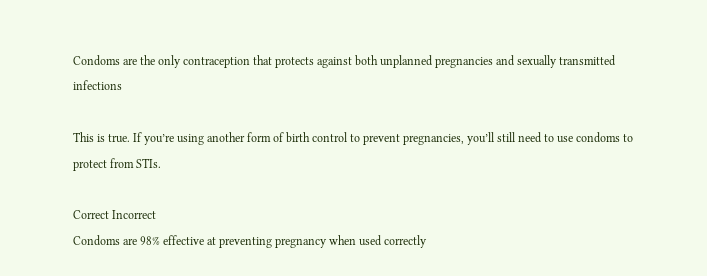Condoms are the only contraception that protects against both unplanned pregnancies and sexually transmitted infections

This is true. If you’re using another form of birth control to prevent pregnancies, you’ll still need to use condoms to protect from STIs.

Correct Incorrect
Condoms are 98% effective at preventing pregnancy when used correctly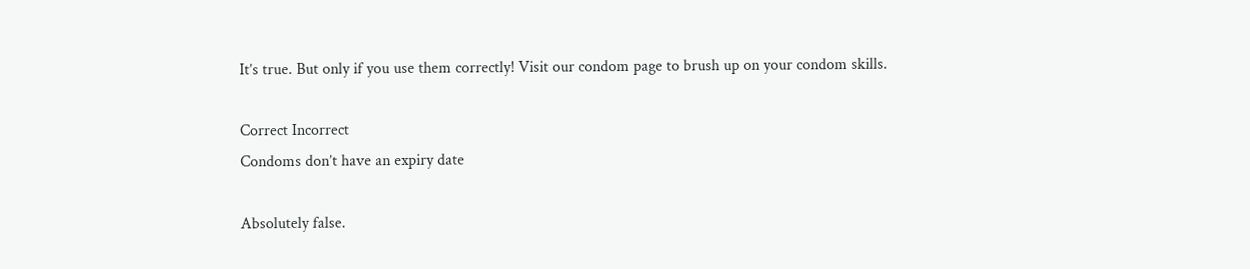It’s true. But only if you use them correctly! Visit our condom page to brush up on your condom skills.

Correct Incorrect
Condoms don’t have an expiry date

Absolutely false.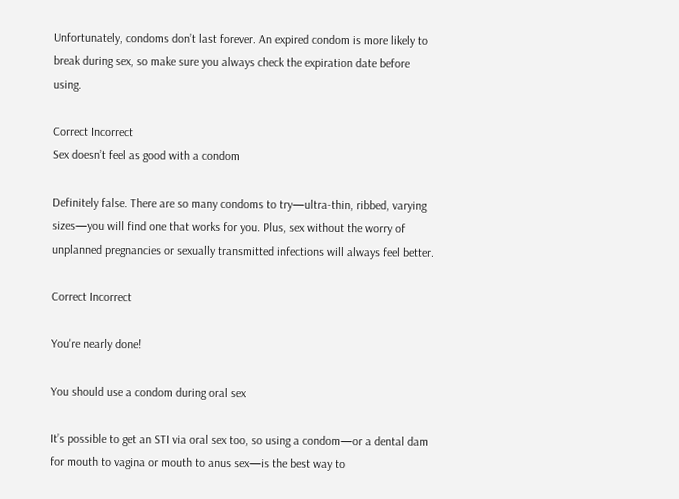Unfortunately, condoms don’t last forever. An expired condom is more likely to break during sex, so make sure you always check the expiration date before using.

Correct Incorrect
Sex doesn’t feel as good with a condom

Definitely false. There are so many condoms to try—ultra-thin, ribbed, varying sizes—you will find one that works for you. Plus, sex without the worry of unplanned pregnancies or sexually transmitted infections will always feel better.

Correct Incorrect

You're nearly done!

You should use a condom during oral sex

It’s possible to get an STI via oral sex too, so using a condom—or a dental dam for mouth to vagina or mouth to anus sex—is the best way to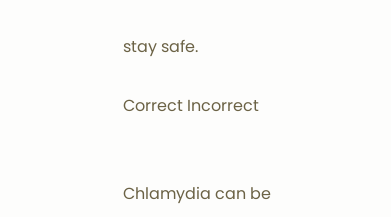stay safe.

Correct Incorrect


Chlamydia can be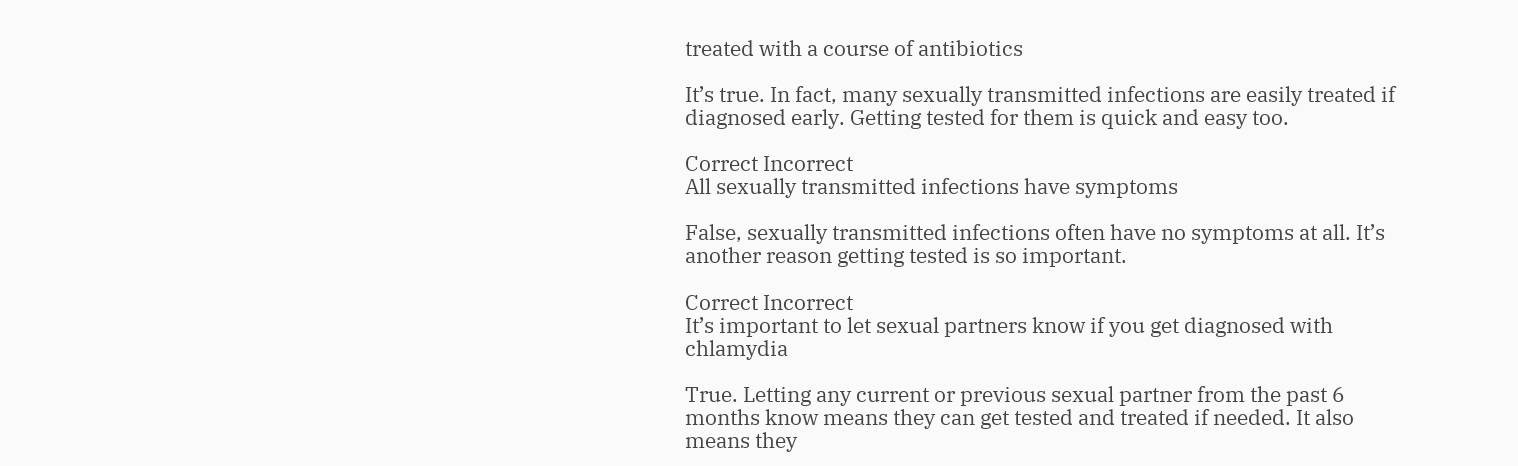treated with a course of antibiotics

It’s true. In fact, many sexually transmitted infections are easily treated if diagnosed early. Getting tested for them is quick and easy too.

Correct Incorrect
All sexually transmitted infections have symptoms

False, sexually transmitted infections often have no symptoms at all. It’s another reason getting tested is so important.

Correct Incorrect
It’s important to let sexual partners know if you get diagnosed with chlamydia

True. Letting any current or previous sexual partner from the past 6 months know means they can get tested and treated if needed. It also means they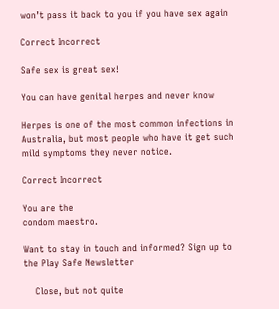won’t pass it back to you if you have sex again

Correct Incorrect

Safe sex is great sex!

You can have genital herpes and never know

Herpes is one of the most common infections in Australia, but most people who have it get such mild symptoms they never notice.

Correct Incorrect

You are the
condom maestro.

Want to stay in touch and informed? Sign up to the Play Safe Newsletter

    Close, but not quite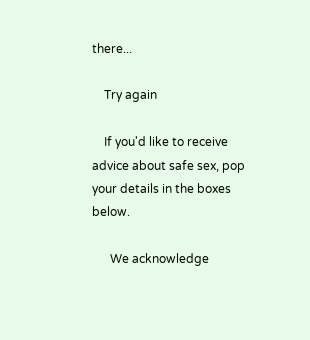there...

    Try again

    If you'd like to receive advice about safe sex, pop your details in the boxes below.

      We acknowledge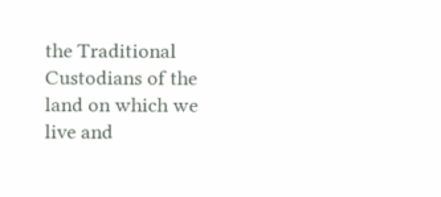the Traditional Custodians of the land on which we live and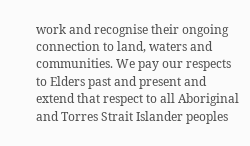work and recognise their ongoing connection to land, waters and communities. We pay our respects to Elders past and present and extend that respect to all Aboriginal and Torres Strait Islander peoples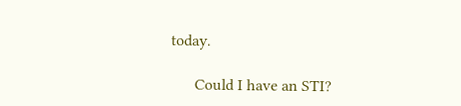today.

      Could I have an STI?